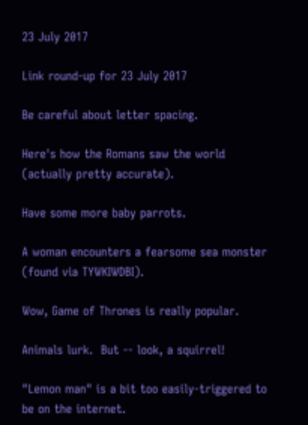23 July 2017

Link round-up for 23 July 2017

Be careful about letter spacing.

Here's how the Romans saw the world (actually pretty accurate).

Have some more baby parrots.

A woman encounters a fearsome sea monster (found via TYWKIWDBI).

Wow, Game of Thrones is really popular.

Animals lurk.  But -- look, a squirrel!

"Lemon man" is a bit too easily-triggered to be on the internet.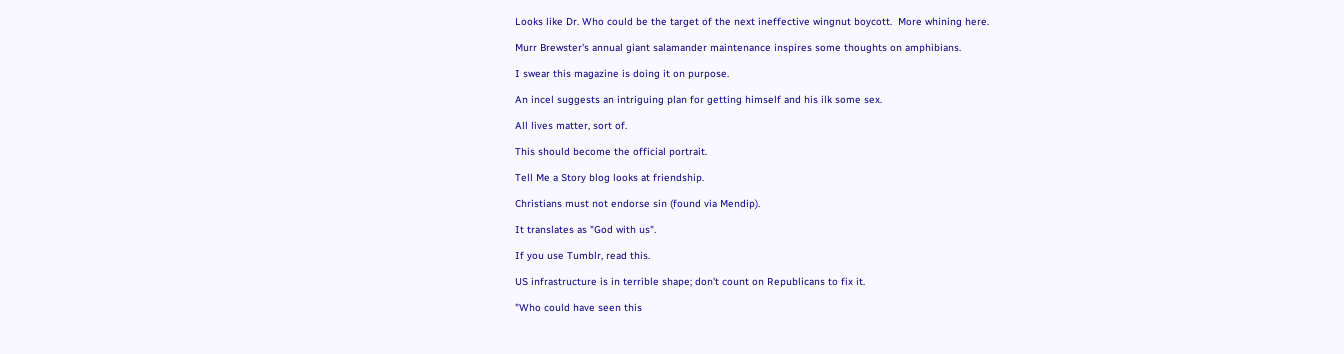Looks like Dr. Who could be the target of the next ineffective wingnut boycott.  More whining here.

Murr Brewster's annual giant salamander maintenance inspires some thoughts on amphibians.

I swear this magazine is doing it on purpose.

An incel suggests an intriguing plan for getting himself and his ilk some sex.

All lives matter, sort of.

This should become the official portrait.

Tell Me a Story blog looks at friendship.

Christians must not endorse sin (found via Mendip).

It translates as "God with us".

If you use Tumblr, read this.

US infrastructure is in terrible shape; don't count on Republicans to fix it.

"Who could have seen this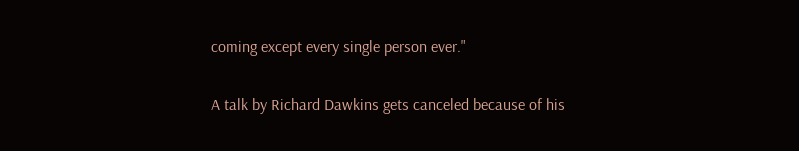coming except every single person ever."

A talk by Richard Dawkins gets canceled because of his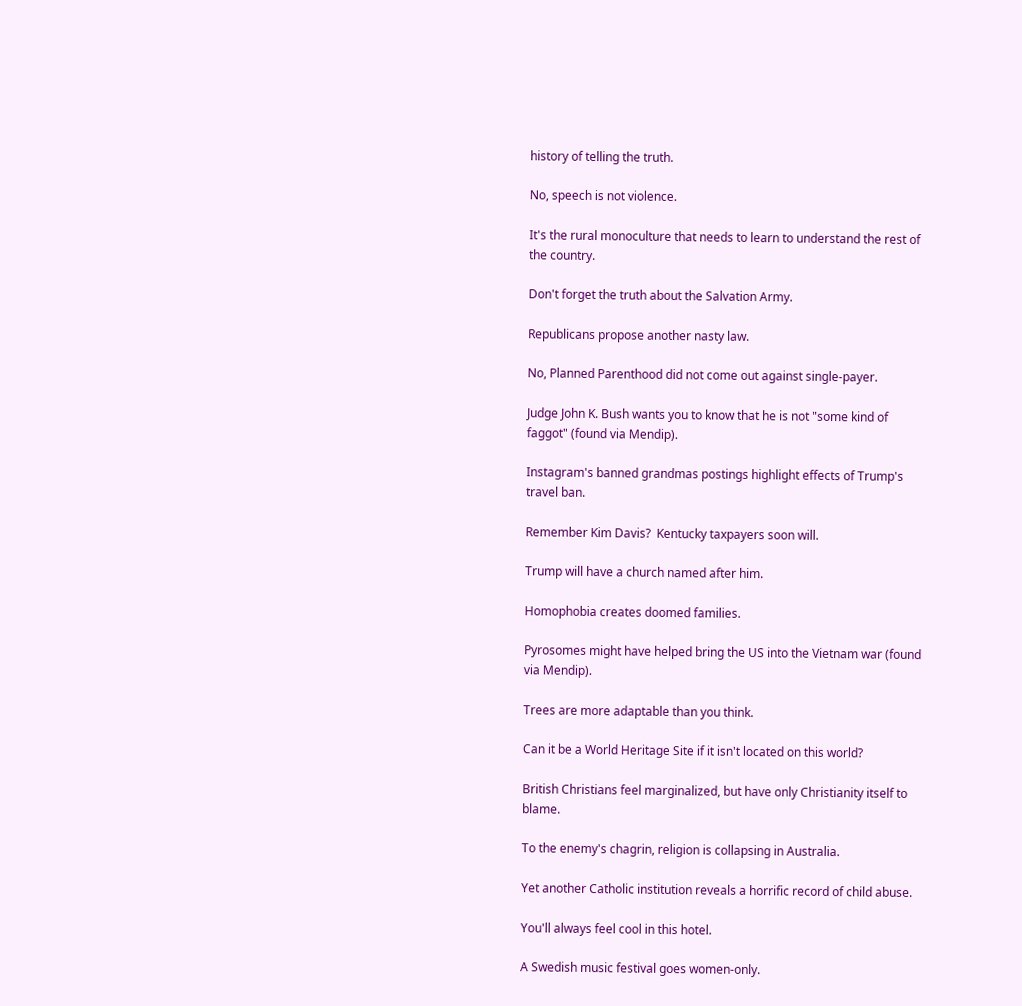history of telling the truth.

No, speech is not violence.

It's the rural monoculture that needs to learn to understand the rest of the country.

Don't forget the truth about the Salvation Army.

Republicans propose another nasty law.

No, Planned Parenthood did not come out against single-payer.

Judge John K. Bush wants you to know that he is not "some kind of faggot" (found via Mendip).

Instagram's banned grandmas postings highlight effects of Trump's travel ban.

Remember Kim Davis?  Kentucky taxpayers soon will.

Trump will have a church named after him.

Homophobia creates doomed families.

Pyrosomes might have helped bring the US into the Vietnam war (found via Mendip).

Trees are more adaptable than you think.

Can it be a World Heritage Site if it isn't located on this world?

British Christians feel marginalized, but have only Christianity itself to blame.

To the enemy's chagrin, religion is collapsing in Australia.

Yet another Catholic institution reveals a horrific record of child abuse.

You'll always feel cool in this hotel.

A Swedish music festival goes women-only.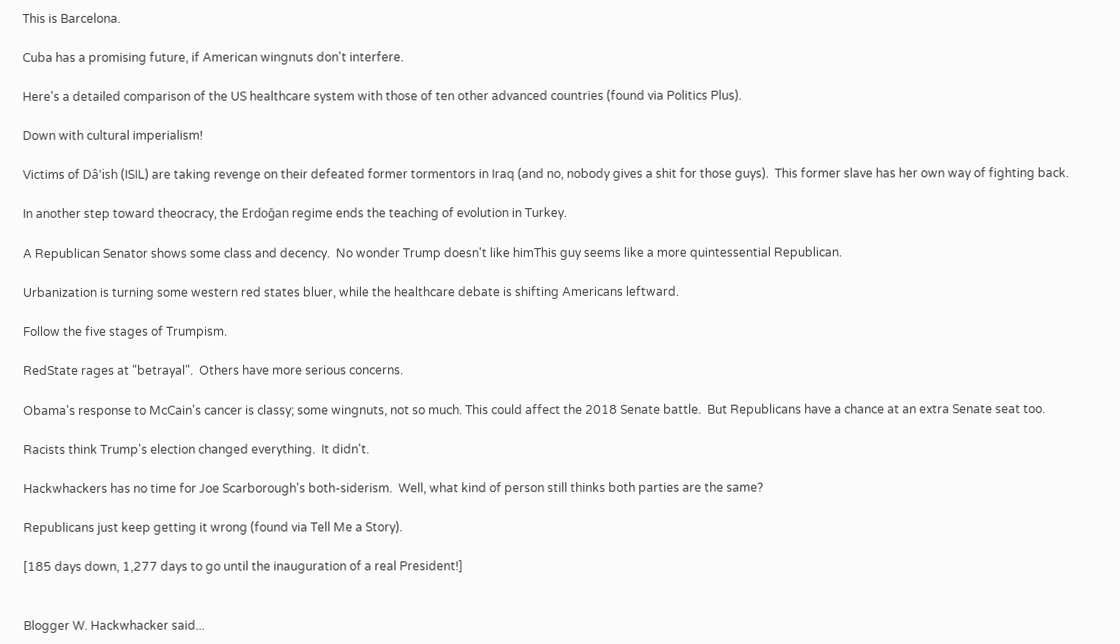This is Barcelona.

Cuba has a promising future, if American wingnuts don't interfere.

Here's a detailed comparison of the US healthcare system with those of ten other advanced countries (found via Politics Plus).

Down with cultural imperialism!

Victims of Dâ'ish (ISIL) are taking revenge on their defeated former tormentors in Iraq (and no, nobody gives a shit for those guys).  This former slave has her own way of fighting back.

In another step toward theocracy, the Erdoğan regime ends the teaching of evolution in Turkey.

A Republican Senator shows some class and decency.  No wonder Trump doesn't like himThis guy seems like a more quintessential Republican.

Urbanization is turning some western red states bluer, while the healthcare debate is shifting Americans leftward.

Follow the five stages of Trumpism.

RedState rages at "betrayal".  Others have more serious concerns.

Obama's response to McCain's cancer is classy; some wingnuts, not so much. This could affect the 2018 Senate battle.  But Republicans have a chance at an extra Senate seat too.

Racists think Trump's election changed everything.  It didn't.

Hackwhackers has no time for Joe Scarborough's both-siderism.  Well, what kind of person still thinks both parties are the same?

Republicans just keep getting it wrong (found via Tell Me a Story).

[185 days down, 1,277 days to go until the inauguration of a real President!]


Blogger W. Hackwhacker said...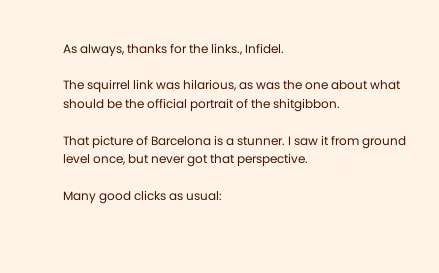As always, thanks for the links., Infidel.

The squirrel link was hilarious, as was the one about what should be the official portrait of the shitgibbon.

That picture of Barcelona is a stunner. I saw it from ground level once, but never got that perspective.

Many good clicks as usual: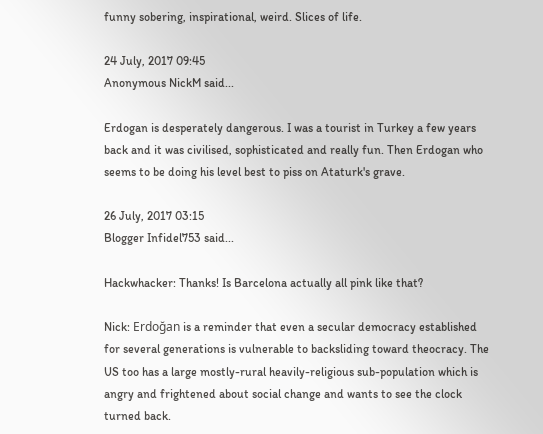funny sobering, inspirational, weird. Slices of life.

24 July, 2017 09:45
Anonymous NickM said...

Erdogan is desperately dangerous. I was a tourist in Turkey a few years back and it was civilised, sophisticated and really fun. Then Erdogan who seems to be doing his level best to piss on Ataturk's grave.

26 July, 2017 03:15
Blogger Infidel753 said...

Hackwhacker: Thanks! Is Barcelona actually all pink like that?

Nick: Erdoğan is a reminder that even a secular democracy established for several generations is vulnerable to backsliding toward theocracy. The US too has a large mostly-rural heavily-religious sub-population which is angry and frightened about social change and wants to see the clock turned back.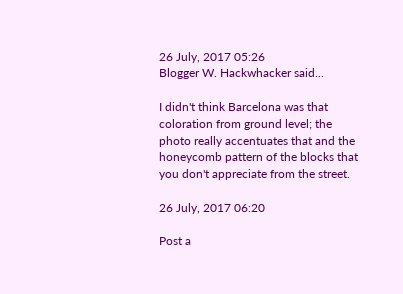26 July, 2017 05:26
Blogger W. Hackwhacker said...

I didn't think Barcelona was that coloration from ground level; the photo really accentuates that and the honeycomb pattern of the blocks that you don't appreciate from the street.

26 July, 2017 06:20

Post a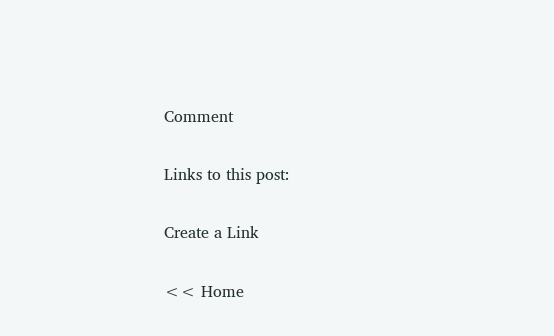Comment

Links to this post:

Create a Link

<< Home